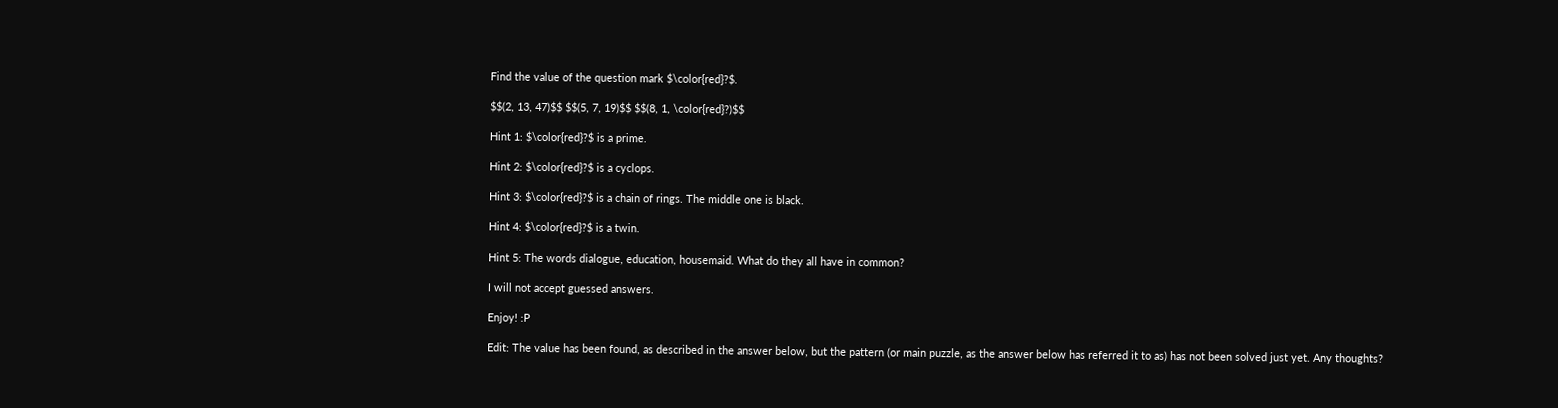Find the value of the question mark $\color{red}?$.

$$(2, 13, 47)$$ $$(5, 7, 19)$$ $$(8, 1, \color{red}?)$$

Hint 1: $\color{red}?$ is a prime.

Hint 2: $\color{red}?$ is a cyclops.

Hint 3: $\color{red}?$ is a chain of rings. The middle one is black.

Hint 4: $\color{red}?$ is a twin.

Hint 5: The words dialogue, education, housemaid. What do they all have in common?

I will not accept guessed answers.

Enjoy! :P

Edit: The value has been found, as described in the answer below, but the pattern (or main puzzle, as the answer below has referred it to as) has not been solved just yet. Any thoughts?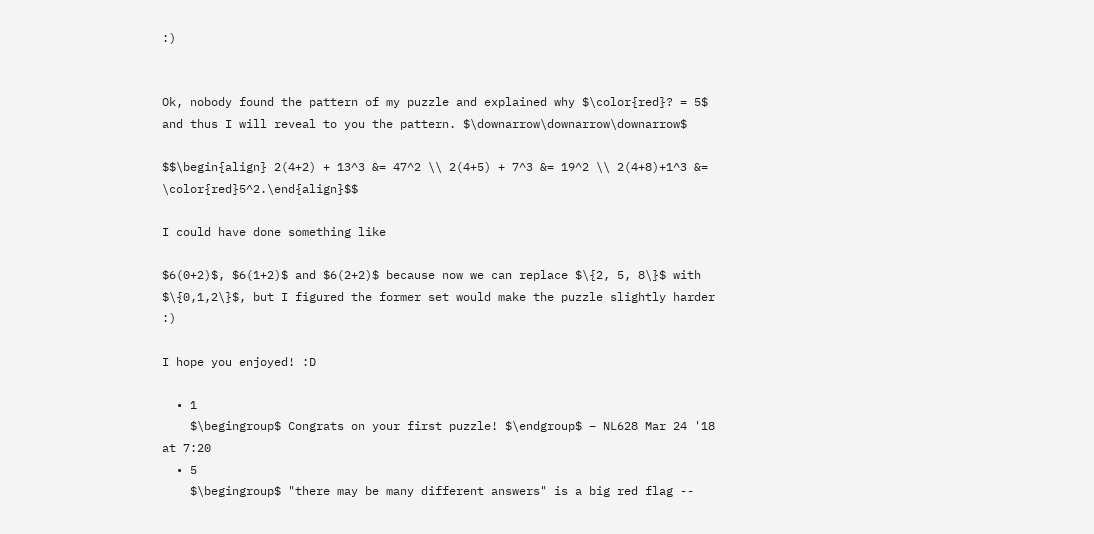:)


Ok, nobody found the pattern of my puzzle and explained why $\color{red}? = 5$ and thus I will reveal to you the pattern. $\downarrow\downarrow\downarrow$

$$\begin{align} 2(4+2) + 13^3 &= 47^2 \\ 2(4+5) + 7^3 &= 19^2 \\ 2(4+8)+1^3 &= \color{red}5^2.\end{align}$$

I could have done something like

$6(0+2)$, $6(1+2)$ and $6(2+2)$ because now we can replace $\{2, 5, 8\}$ with $\{0,1,2\}$, but I figured the former set would make the puzzle slightly harder :)

I hope you enjoyed! :D

  • 1
    $\begingroup$ Congrats on your first puzzle! $\endgroup$ – NL628 Mar 24 '18 at 7:20
  • 5
    $\begingroup$ "there may be many different answers" is a big red flag --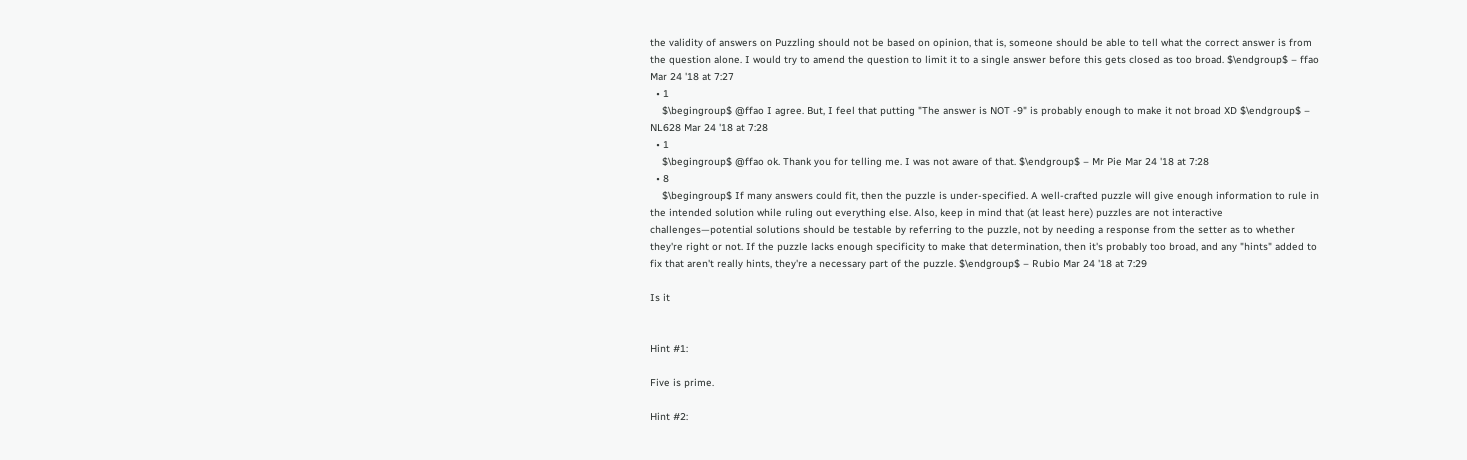the validity of answers on Puzzling should not be based on opinion, that is, someone should be able to tell what the correct answer is from the question alone. I would try to amend the question to limit it to a single answer before this gets closed as too broad. $\endgroup$ – ffao Mar 24 '18 at 7:27
  • 1
    $\begingroup$ @ffao I agree. But, I feel that putting "The answer is NOT -9" is probably enough to make it not broad XD $\endgroup$ – NL628 Mar 24 '18 at 7:28
  • 1
    $\begingroup$ @ffao ok. Thank you for telling me. I was not aware of that. $\endgroup$ – Mr Pie Mar 24 '18 at 7:28
  • 8
    $\begingroup$ If many answers could fit, then the puzzle is under-specified. A well-crafted puzzle will give enough information to rule in the intended solution while ruling out everything else. Also, keep in mind that (at least here) puzzles are not interactive challenges—potential solutions should be testable by referring to the puzzle, not by needing a response from the setter as to whether they're right or not. If the puzzle lacks enough specificity to make that determination, then it's probably too broad, and any "hints" added to fix that aren't really hints, they're a necessary part of the puzzle. $\endgroup$ – Rubio Mar 24 '18 at 7:29

Is it


Hint #1:

Five is prime.

Hint #2: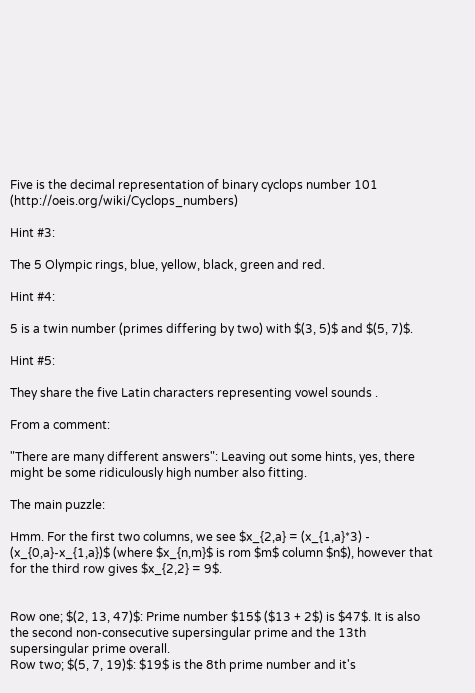Five is the decimal representation of binary cyclops number 101 (http://oeis.org/wiki/Cyclops_numbers)

Hint #3:

The 5 Olympic rings, blue, yellow, black, green and red.

Hint #4:

5 is a twin number (primes differing by two) with $(3, 5)$ and $(5, 7)$.

Hint #5:

They share the five Latin characters representing vowel sounds .

From a comment:

"There are many different answers": Leaving out some hints, yes, there might be some ridiculously high number also fitting.

The main puzzle:

Hmm. For the first two columns, we see $x_{2,a} = (x_{1,a}*3) - (x_{0,a}-x_{1,a})$ (where $x_{n,m}$ is rom $m$ column $n$), however that for the third row gives $x_{2,2} = 9$.


Row one; $(2, 13, 47)$: Prime number $15$ ($13 + 2$) is $47$. It is also the second non-consecutive supersingular prime and the 13th supersingular prime overall.
Row two; $(5, 7, 19)$: $19$ is the 8th prime number and it's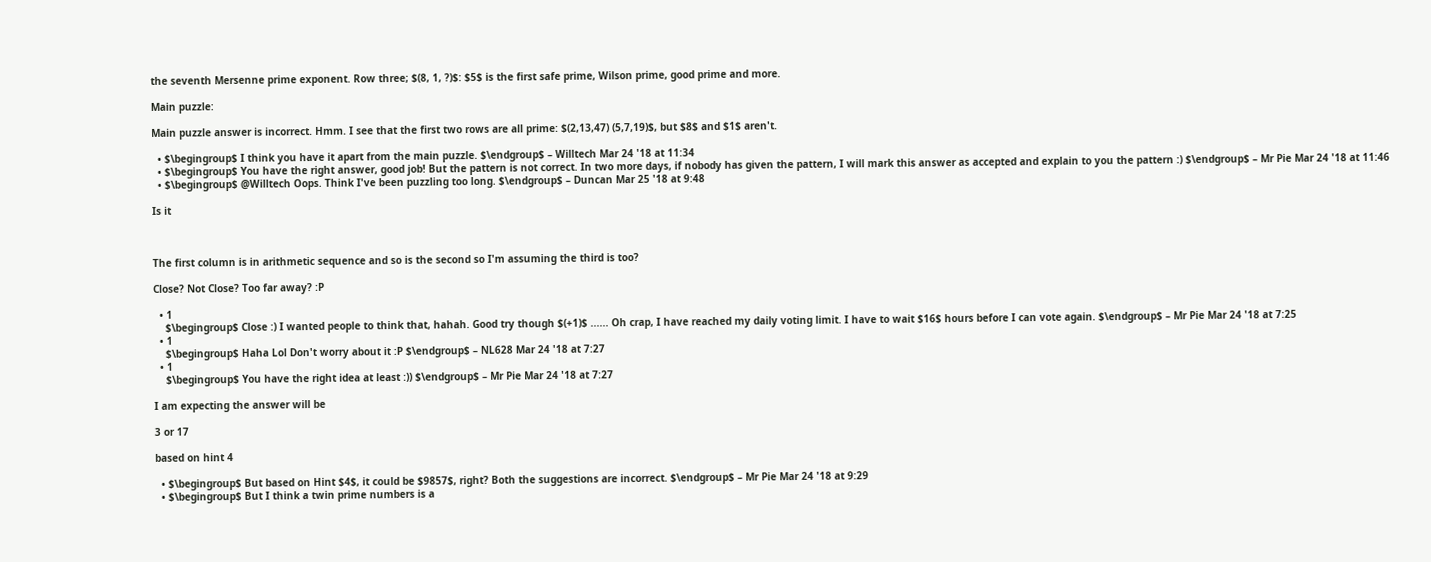the seventh Mersenne prime exponent. Row three; $(8, 1, ?)$: $5$ is the first safe prime, Wilson prime, good prime and more.

Main puzzle:

Main puzzle answer is incorrect. Hmm. I see that the first two rows are all prime: $(2,13,47) (5,7,19)$, but $8$ and $1$ aren't.

  • $\begingroup$ I think you have it apart from the main puzzle. $\endgroup$ – Willtech Mar 24 '18 at 11:34
  • $\begingroup$ You have the right answer, good job! But the pattern is not correct. In two more days, if nobody has given the pattern, I will mark this answer as accepted and explain to you the pattern :) $\endgroup$ – Mr Pie Mar 24 '18 at 11:46
  • $\begingroup$ @Willtech Oops. Think I've been puzzling too long. $\endgroup$ – Duncan Mar 25 '18 at 9:48

Is it



The first column is in arithmetic sequence and so is the second so I'm assuming the third is too?

Close? Not Close? Too far away? :P

  • 1
    $\begingroup$ Close :) I wanted people to think that, hahah. Good try though $(+1)$ ...... Oh crap, I have reached my daily voting limit. I have to wait $16$ hours before I can vote again. $\endgroup$ – Mr Pie Mar 24 '18 at 7:25
  • 1
    $\begingroup$ Haha Lol Don't worry about it :P $\endgroup$ – NL628 Mar 24 '18 at 7:27
  • 1
    $\begingroup$ You have the right idea at least :)) $\endgroup$ – Mr Pie Mar 24 '18 at 7:27

I am expecting the answer will be

3 or 17

based on hint 4

  • $\begingroup$ But based on Hint $4$, it could be $9857$, right? Both the suggestions are incorrect. $\endgroup$ – Mr Pie Mar 24 '18 at 9:29
  • $\begingroup$ But I think a twin prime numbers is a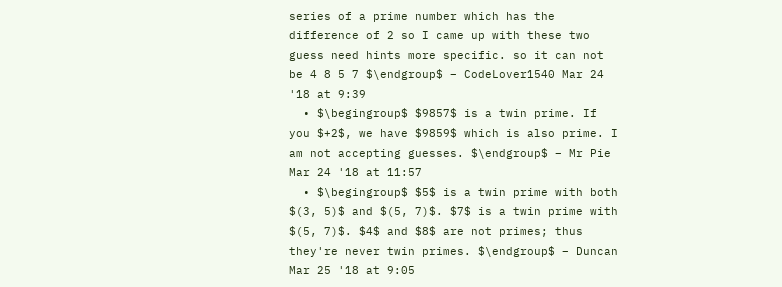series of a prime number which has the difference of 2 so I came up with these two guess need hints more specific. so it can not be 4 8 5 7 $\endgroup$ – CodeLover1540 Mar 24 '18 at 9:39
  • $\begingroup$ $9857$ is a twin prime. If you $+2$, we have $9859$ which is also prime. I am not accepting guesses. $\endgroup$ – Mr Pie Mar 24 '18 at 11:57
  • $\begingroup$ $5$ is a twin prime with both $(3, 5)$ and $(5, 7)$. $7$ is a twin prime with $(5, 7)$. $4$ and $8$ are not primes; thus they're never twin primes. $\endgroup$ – Duncan Mar 25 '18 at 9:05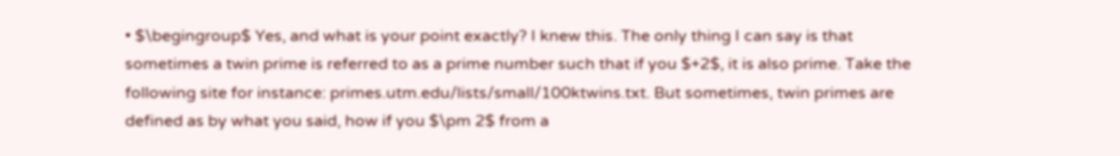• $\begingroup$ Yes, and what is your point exactly? I knew this. The only thing I can say is that sometimes a twin prime is referred to as a prime number such that if you $+2$, it is also prime. Take the following site for instance: primes.utm.edu/lists/small/100ktwins.txt. But sometimes, twin primes are defined as by what you said, how if you $\pm 2$ from a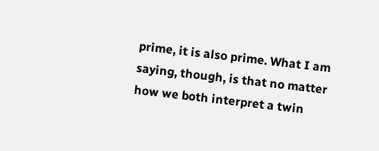prime, it is also prime. What I am saying, though, is that no matter how we both interpret a twin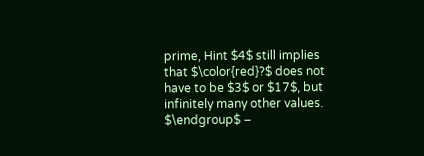prime, Hint $4$ still implies that $\color{red}?$ does not have to be $3$ or $17$, but infinitely many other values. $\endgroup$ –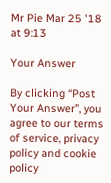Mr Pie Mar 25 '18 at 9:13

Your Answer

By clicking “Post Your Answer”, you agree to our terms of service, privacy policy and cookie policy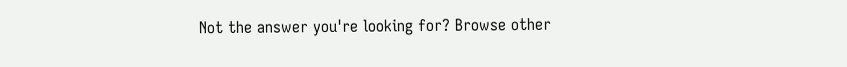Not the answer you're looking for? Browse other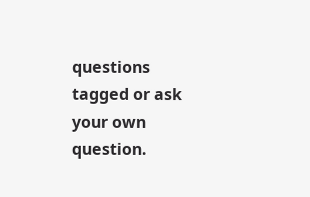questions tagged or ask your own question.